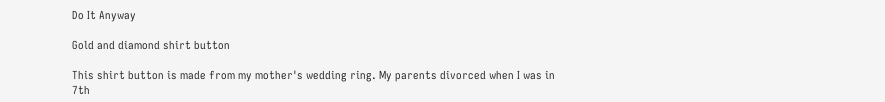Do It Anyway

Gold and diamond shirt button

This shirt button is made from my mother's wedding ring. My parents divorced when I was in 7th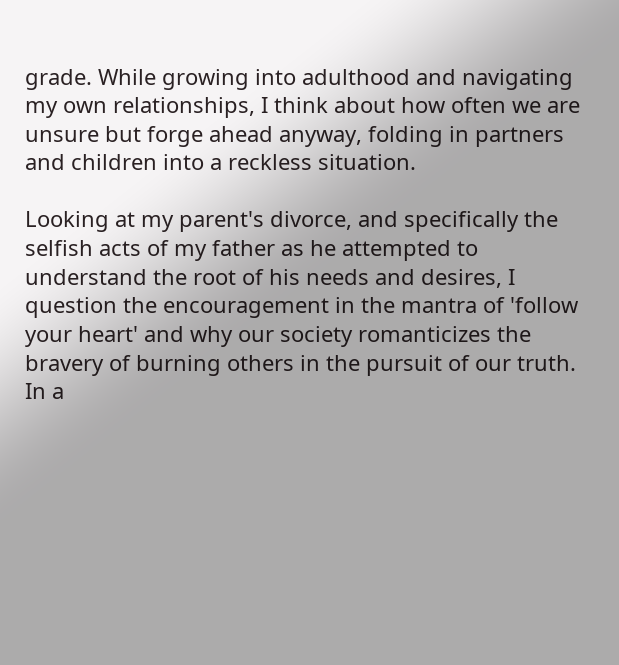grade. While growing into adulthood and navigating my own relationships, I think about how often we are unsure but forge ahead anyway, folding in partners and children into a reckless situation.

Looking at my parent's divorce, and specifically the selfish acts of my father as he attempted to understand the root of his needs and desires, I question the encouragement in the mantra of 'follow your heart' and why our society romanticizes the bravery of burning others in the pursuit of our truth. In a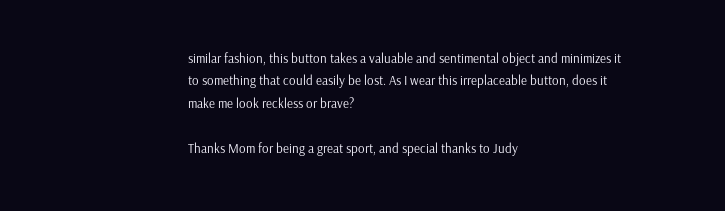similar fashion, this button takes a valuable and sentimental object and minimizes it to something that could easily be lost. As I wear this irreplaceable button, does it make me look reckless or brave?

Thanks Mom for being a great sport, and special thanks to Judy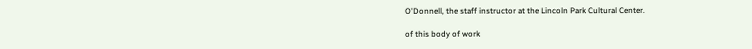O'Donnell, the staff instructor at the Lincoln Park Cultural Center.

of this body of work